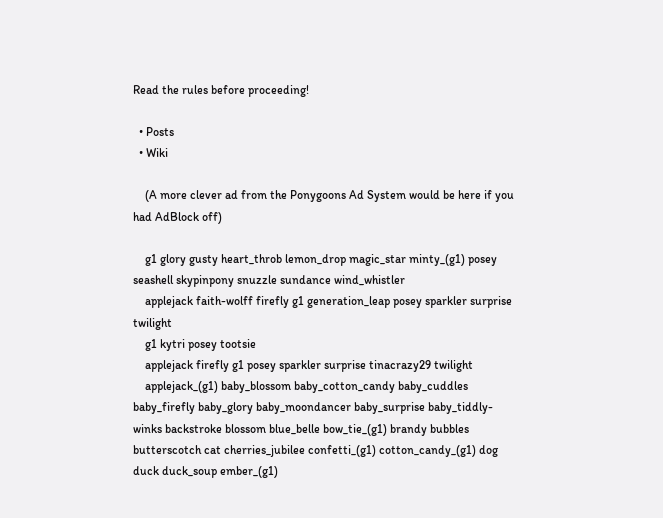Read the rules before proceeding!

  • Posts
  • Wiki

    (A more clever ad from the Ponygoons Ad System would be here if you had AdBlock off)

    g1 glory gusty heart_throb lemon_drop magic_star minty_(g1) posey seashell skypinpony snuzzle sundance wind_whistler
    applejack faith-wolff firefly g1 generation_leap posey sparkler surprise twilight
    g1 kytri posey tootsie
    applejack firefly g1 posey sparkler surprise tinacrazy29 twilight
    applejack_(g1) baby_blossom baby_cotton_candy baby_cuddles baby_firefly baby_glory baby_moondancer baby_surprise baby_tiddly-winks backstroke blossom blue_belle bow_tie_(g1) brandy bubbles butterscotch cat cherries_jubilee confetti_(g1) cotton_candy_(g1) dog duck duck_soup ember_(g1)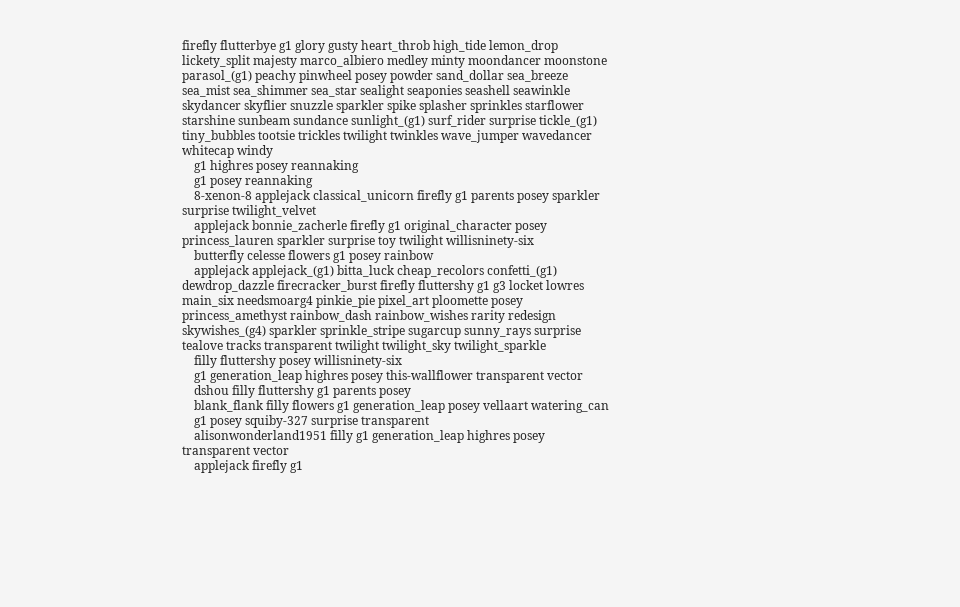firefly flutterbye g1 glory gusty heart_throb high_tide lemon_drop lickety_split majesty marco_albiero medley minty moondancer moonstone parasol_(g1) peachy pinwheel posey powder sand_dollar sea_breeze sea_mist sea_shimmer sea_star sealight seaponies seashell seawinkle skydancer skyflier snuzzle sparkler spike splasher sprinkles starflower starshine sunbeam sundance sunlight_(g1) surf_rider surprise tickle_(g1) tiny_bubbles tootsie trickles twilight twinkles wave_jumper wavedancer whitecap windy
    g1 highres posey reannaking
    g1 posey reannaking
    8-xenon-8 applejack classical_unicorn firefly g1 parents posey sparkler surprise twilight_velvet
    applejack bonnie_zacherle firefly g1 original_character posey princess_lauren sparkler surprise toy twilight willisninety-six
    butterfly celesse flowers g1 posey rainbow
    applejack applejack_(g1) bitta_luck cheap_recolors confetti_(g1) dewdrop_dazzle firecracker_burst firefly fluttershy g1 g3 locket lowres main_six needsmoarg4 pinkie_pie pixel_art ploomette posey princess_amethyst rainbow_dash rainbow_wishes rarity redesign skywishes_(g4) sparkler sprinkle_stripe sugarcup sunny_rays surprise tealove tracks transparent twilight twilight_sky twilight_sparkle
    filly fluttershy posey willisninety-six
    g1 generation_leap highres posey this-wallflower transparent vector
    dshou filly fluttershy g1 parents posey
    blank_flank filly flowers g1 generation_leap posey vellaart watering_can
    g1 posey squiby-327 surprise transparent
    alisonwonderland1951 filly g1 generation_leap highres posey transparent vector
    applejack firefly g1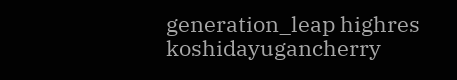generation_leap highres koshidayugancherry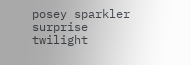posey sparkler surprise twilight